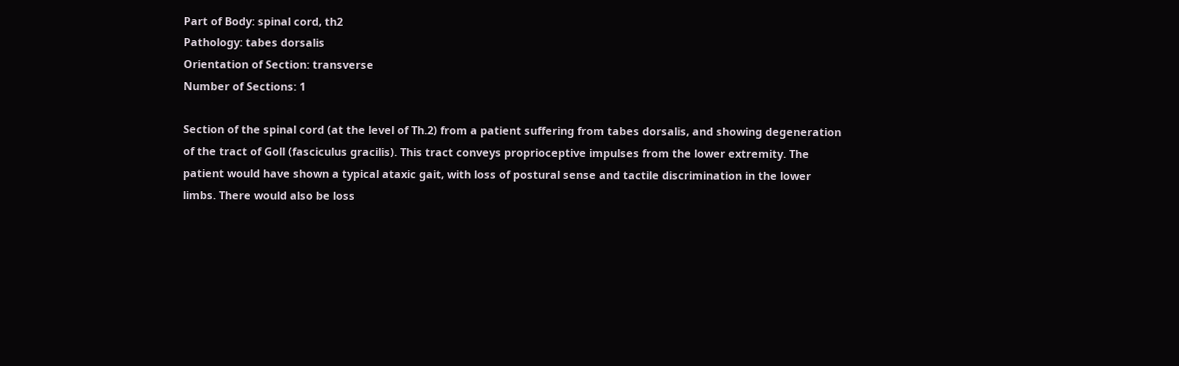Part of Body: spinal cord, th2
Pathology: tabes dorsalis
Orientation of Section: transverse
Number of Sections: 1

Section of the spinal cord (at the level of Th.2) from a patient suffering from tabes dorsalis, and showing degeneration of the tract of Goll (fasciculus gracilis). This tract conveys proprioceptive impulses from the lower extremity. The patient would have shown a typical ataxic gait, with loss of postural sense and tactile discrimination in the lower limbs. There would also be loss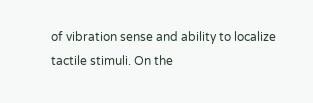of vibration sense and ability to localize tactile stimuli. On the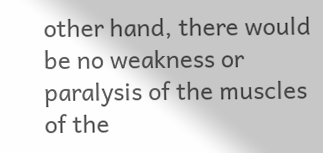other hand, there would be no weakness or paralysis of the muscles of the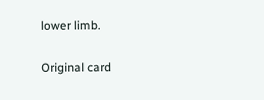lower limb.


Original card